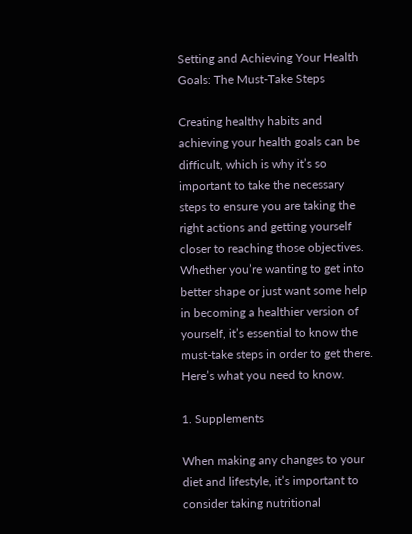Setting and Achieving Your Health Goals: The Must-Take Steps

Creating healthy habits and achieving your health goals can be difficult, which is why it’s so important to take the necessary steps to ensure you are taking the right actions and getting yourself closer to reaching those objectives. Whether you’re wanting to get into better shape or just want some help in becoming a healthier version of yourself, it’s essential to know the must-take steps in order to get there. Here’s what you need to know.

1. Supplements

When making any changes to your diet and lifestyle, it’s important to consider taking nutritional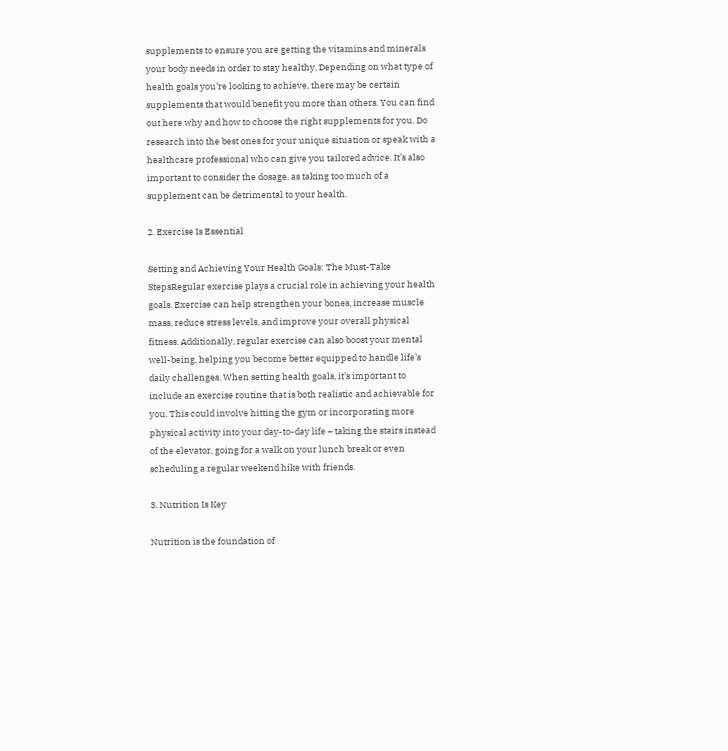supplements to ensure you are getting the vitamins and minerals your body needs in order to stay healthy. Depending on what type of health goals you’re looking to achieve, there may be certain supplements that would benefit you more than others. You can find out here why and how to choose the right supplements for you. Do research into the best ones for your unique situation or speak with a healthcare professional who can give you tailored advice. It’s also important to consider the dosage, as taking too much of a supplement can be detrimental to your health.

2. Exercise Is Essential

Setting and Achieving Your Health Goals: The Must-Take StepsRegular exercise plays a crucial role in achieving your health goals. Exercise can help strengthen your bones, increase muscle mass, reduce stress levels, and improve your overall physical fitness. Additionally, regular exercise can also boost your mental well-being, helping you become better equipped to handle life’s daily challenges. When setting health goals, it’s important to include an exercise routine that is both realistic and achievable for you. This could involve hitting the gym or incorporating more physical activity into your day-to-day life – taking the stairs instead of the elevator, going for a walk on your lunch break or even scheduling a regular weekend hike with friends.

3. Nutrition Is Key

Nutrition is the foundation of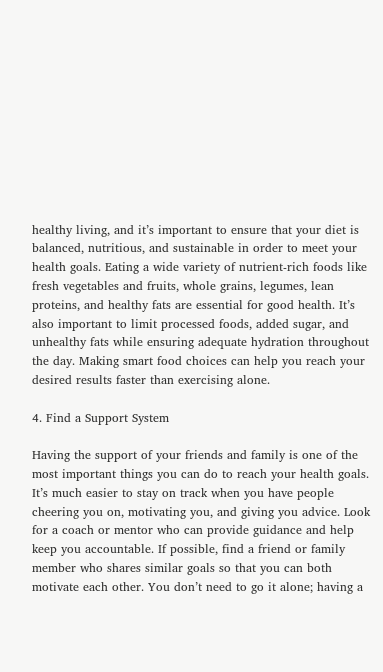healthy living, and it’s important to ensure that your diet is balanced, nutritious, and sustainable in order to meet your health goals. Eating a wide variety of nutrient-rich foods like fresh vegetables and fruits, whole grains, legumes, lean proteins, and healthy fats are essential for good health. It’s also important to limit processed foods, added sugar, and unhealthy fats while ensuring adequate hydration throughout the day. Making smart food choices can help you reach your desired results faster than exercising alone.

4. Find a Support System

Having the support of your friends and family is one of the most important things you can do to reach your health goals. It’s much easier to stay on track when you have people cheering you on, motivating you, and giving you advice. Look for a coach or mentor who can provide guidance and help keep you accountable. If possible, find a friend or family member who shares similar goals so that you can both motivate each other. You don’t need to go it alone; having a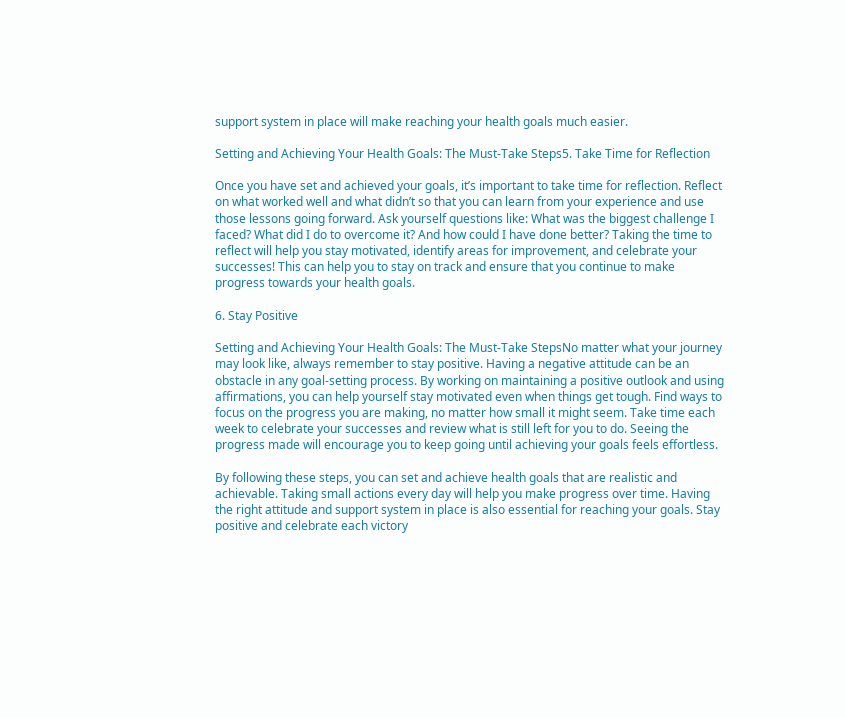support system in place will make reaching your health goals much easier.

Setting and Achieving Your Health Goals: The Must-Take Steps5. Take Time for Reflection

Once you have set and achieved your goals, it’s important to take time for reflection. Reflect on what worked well and what didn’t so that you can learn from your experience and use those lessons going forward. Ask yourself questions like: What was the biggest challenge I faced? What did I do to overcome it? And how could I have done better? Taking the time to reflect will help you stay motivated, identify areas for improvement, and celebrate your successes! This can help you to stay on track and ensure that you continue to make progress towards your health goals.

6. Stay Positive

Setting and Achieving Your Health Goals: The Must-Take StepsNo matter what your journey may look like, always remember to stay positive. Having a negative attitude can be an obstacle in any goal-setting process. By working on maintaining a positive outlook and using affirmations, you can help yourself stay motivated even when things get tough. Find ways to focus on the progress you are making, no matter how small it might seem. Take time each week to celebrate your successes and review what is still left for you to do. Seeing the progress made will encourage you to keep going until achieving your goals feels effortless.

By following these steps, you can set and achieve health goals that are realistic and achievable. Taking small actions every day will help you make progress over time. Having the right attitude and support system in place is also essential for reaching your goals. Stay positive and celebrate each victory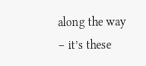along the way – it’s these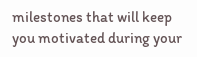milestones that will keep you motivated during your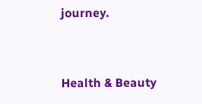journey.


Health & Beauty